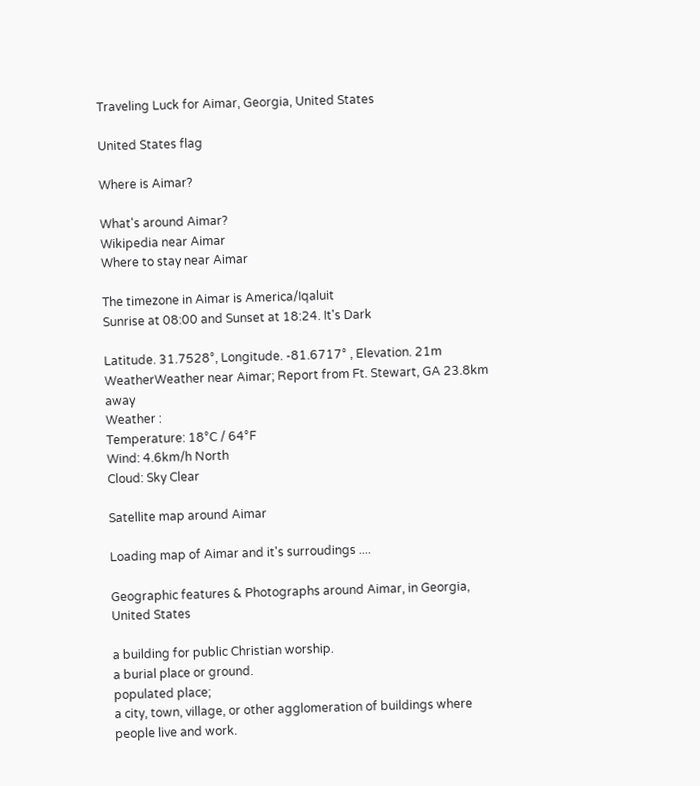Traveling Luck for Aimar, Georgia, United States

United States flag

Where is Aimar?

What's around Aimar?
Wikipedia near Aimar
Where to stay near Aimar

The timezone in Aimar is America/Iqaluit
Sunrise at 08:00 and Sunset at 18:24. It's Dark

Latitude. 31.7528°, Longitude. -81.6717° , Elevation. 21m
WeatherWeather near Aimar; Report from Ft. Stewart, GA 23.8km away
Weather :
Temperature: 18°C / 64°F
Wind: 4.6km/h North
Cloud: Sky Clear

Satellite map around Aimar

Loading map of Aimar and it's surroudings ....

Geographic features & Photographs around Aimar, in Georgia, United States

a building for public Christian worship.
a burial place or ground.
populated place;
a city, town, village, or other agglomeration of buildings where people live and work.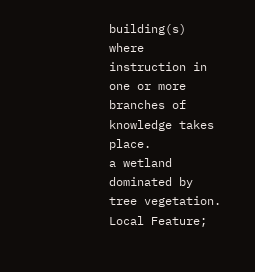building(s) where instruction in one or more branches of knowledge takes place.
a wetland dominated by tree vegetation.
Local Feature;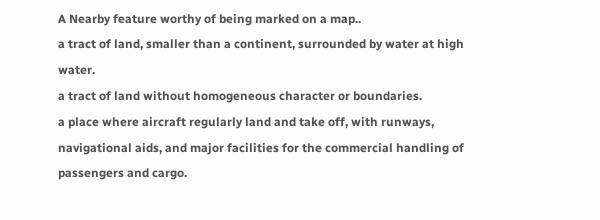A Nearby feature worthy of being marked on a map..
a tract of land, smaller than a continent, surrounded by water at high water.
a tract of land without homogeneous character or boundaries.
a place where aircraft regularly land and take off, with runways, navigational aids, and major facilities for the commercial handling of passengers and cargo.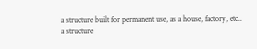a structure built for permanent use, as a house, factory, etc..
a structure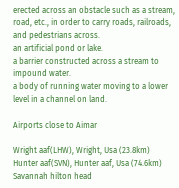erected across an obstacle such as a stream, road, etc., in order to carry roads, railroads, and pedestrians across.
an artificial pond or lake.
a barrier constructed across a stream to impound water.
a body of running water moving to a lower level in a channel on land.

Airports close to Aimar

Wright aaf(LHW), Wright, Usa (23.8km)
Hunter aaf(SVN), Hunter aaf, Usa (74.6km)
Savannah hilton head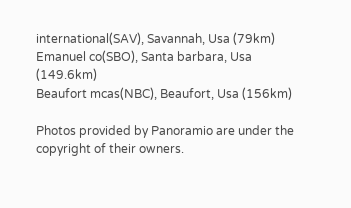international(SAV), Savannah, Usa (79km)
Emanuel co(SBO), Santa barbara, Usa (149.6km)
Beaufort mcas(NBC), Beaufort, Usa (156km)

Photos provided by Panoramio are under the copyright of their owners.